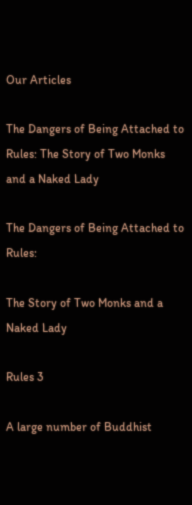Our Articles

The Dangers of Being Attached to Rules: The Story of Two Monks and a Naked Lady

The Dangers of Being Attached to Rules:

The Story of Two Monks and a Naked Lady

Rules 3

A large number of Buddhist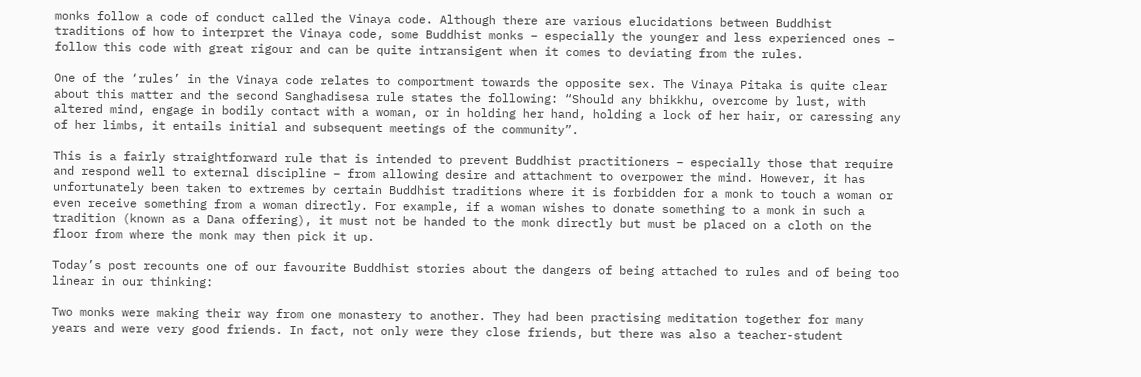monks follow a code of conduct called the Vinaya code. Although there are various elucidations between Buddhist traditions of how to interpret the Vinaya code, some Buddhist monks – especially the younger and less experienced ones – follow this code with great rigour and can be quite intransigent when it comes to deviating from the rules.

One of the ‘rules’ in the Vinaya code relates to comportment towards the opposite sex. The Vinaya Pitaka is quite clear about this matter and the second Sanghadisesa rule states the following: “Should any bhikkhu, overcome by lust, with altered mind, engage in bodily contact with a woman, or in holding her hand, holding a lock of her hair, or caressing any of her limbs, it entails initial and subsequent meetings of the community”.

This is a fairly straightforward rule that is intended to prevent Buddhist practitioners – especially those that require and respond well to external discipline – from allowing desire and attachment to overpower the mind. However, it has unfortunately been taken to extremes by certain Buddhist traditions where it is forbidden for a monk to touch a woman or even receive something from a woman directly. For example, if a woman wishes to donate something to a monk in such a tradition (known as a Dana offering), it must not be handed to the monk directly but must be placed on a cloth on the floor from where the monk may then pick it up.

Today’s post recounts one of our favourite Buddhist stories about the dangers of being attached to rules and of being too linear in our thinking:

Two monks were making their way from one monastery to another. They had been practising meditation together for many years and were very good friends. In fact, not only were they close friends, but there was also a teacher-student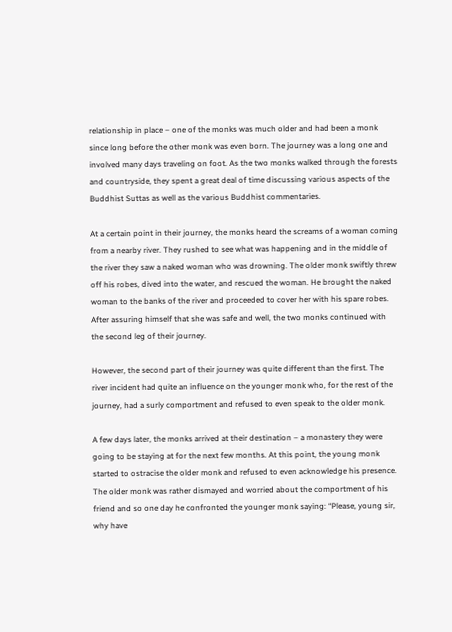relationship in place – one of the monks was much older and had been a monk since long before the other monk was even born. The journey was a long one and involved many days traveling on foot. As the two monks walked through the forests and countryside, they spent a great deal of time discussing various aspects of the Buddhist Suttas as well as the various Buddhist commentaries.

At a certain point in their journey, the monks heard the screams of a woman coming from a nearby river. They rushed to see what was happening and in the middle of the river they saw a naked woman who was drowning. The older monk swiftly threw off his robes, dived into the water, and rescued the woman. He brought the naked woman to the banks of the river and proceeded to cover her with his spare robes. After assuring himself that she was safe and well, the two monks continued with the second leg of their journey.

However, the second part of their journey was quite different than the first. The river incident had quite an influence on the younger monk who, for the rest of the journey, had a surly comportment and refused to even speak to the older monk.

A few days later, the monks arrived at their destination – a monastery they were going to be staying at for the next few months. At this point, the young monk started to ostracise the older monk and refused to even acknowledge his presence. The older monk was rather dismayed and worried about the comportment of his friend and so one day he confronted the younger monk saying: “Please, young sir, why have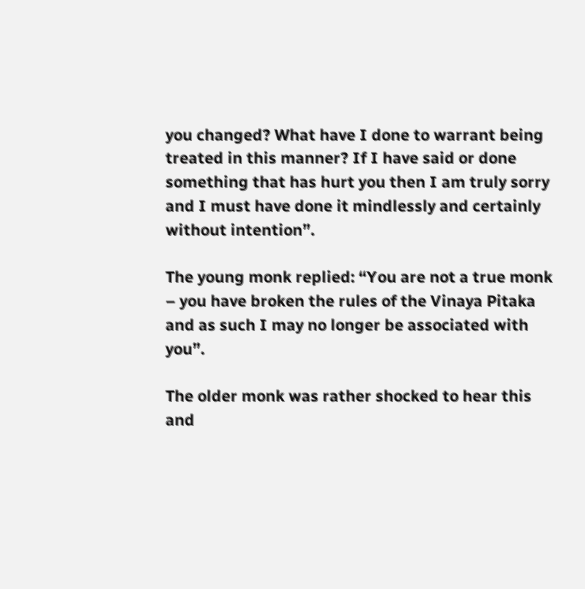you changed? What have I done to warrant being treated in this manner? If I have said or done something that has hurt you then I am truly sorry and I must have done it mindlessly and certainly without intention”.

The young monk replied: “You are not a true monk – you have broken the rules of the Vinaya Pitaka and as such I may no longer be associated with you”.

The older monk was rather shocked to hear this and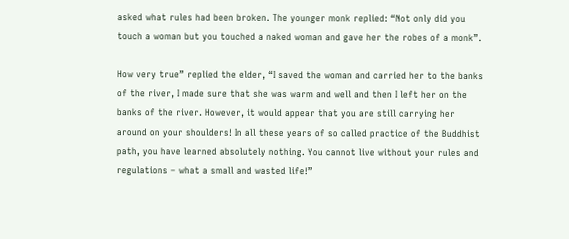asked what rules had been broken. The younger monk replied: “Not only did you touch a woman but you touched a naked woman and gave her the robes of a monk”.

How very true” replied the elder, “I saved the woman and carried her to the banks of the river, I made sure that she was warm and well and then I left her on the banks of the river. However, it would appear that you are still carrying her around on your shoulders! In all these years of so called practice of the Buddhist path, you have learned absolutely nothing. You cannot live without your rules and regulations – what a small and wasted life!”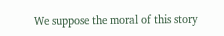We suppose the moral of this story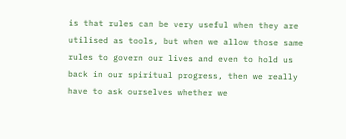is that rules can be very useful when they are utilised as tools, but when we allow those same rules to govern our lives and even to hold us back in our spiritual progress, then we really have to ask ourselves whether we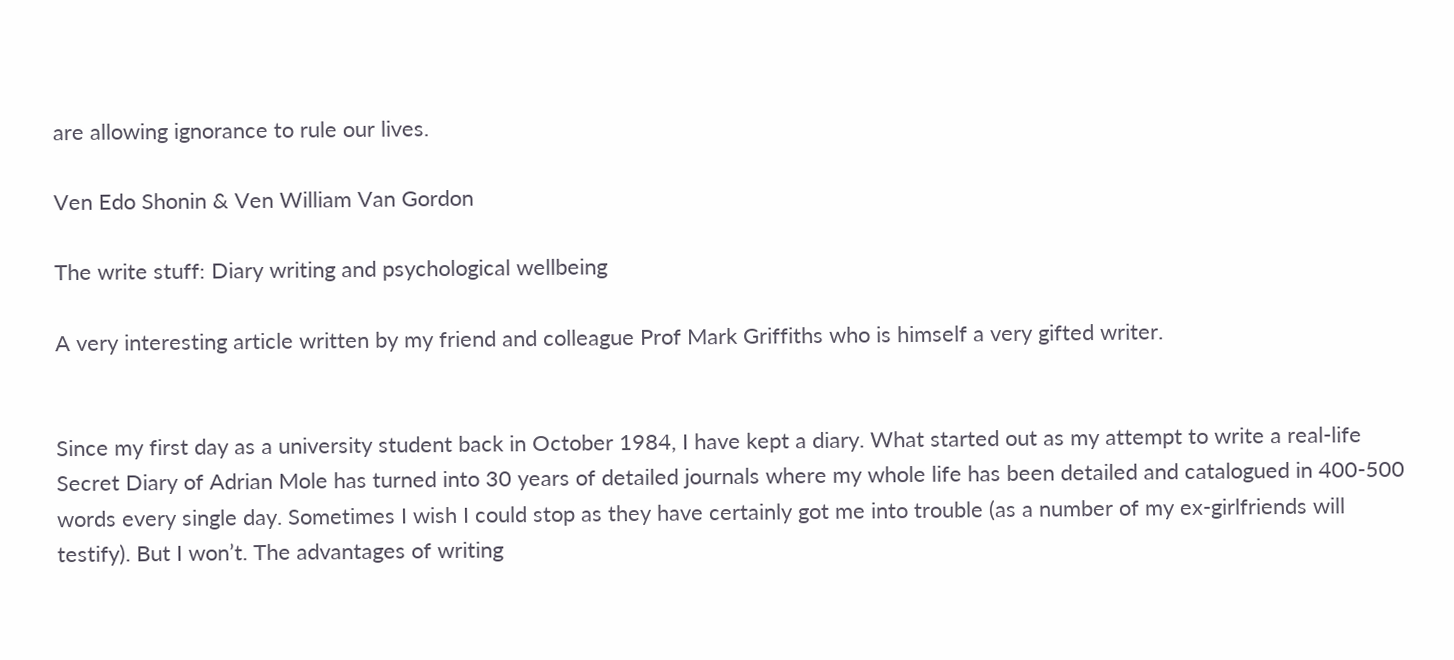are allowing ignorance to rule our lives.

Ven Edo Shonin & Ven William Van Gordon

The write stuff: Diary writing and psychological wellbeing

A very interesting article written by my friend and colleague Prof Mark Griffiths who is himself a very gifted writer.


Since my first day as a university student back in October 1984, I have kept a diary. What started out as my attempt to write a real-life Secret Diary of Adrian Mole has turned into 30 years of detailed journals where my whole life has been detailed and catalogued in 400-500 words every single day. Sometimes I wish I could stop as they have certainly got me into trouble (as a number of my ex-girlfriends will testify). But I won’t. The advantages of writing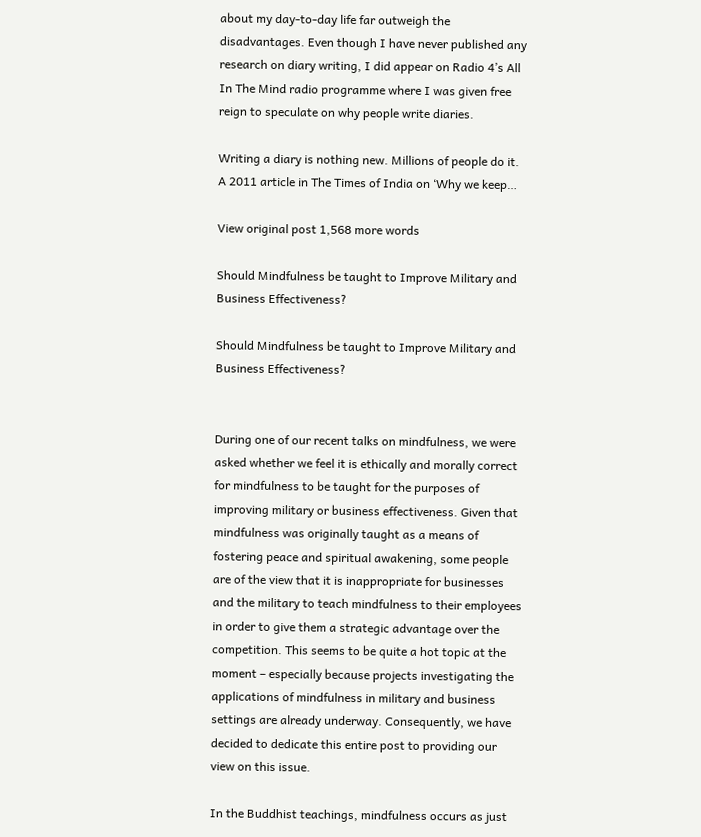about my day-to-day life far outweigh the disadvantages. Even though I have never published any research on diary writing, I did appear on Radio 4’s All In The Mind radio programme where I was given free reign to speculate on why people write diaries.

Writing a diary is nothing new. Millions of people do it. A 2011 article in The Times of India on ‘Why we keep…

View original post 1,568 more words

Should Mindfulness be taught to Improve Military and Business Effectiveness?

Should Mindfulness be taught to Improve Military and Business Effectiveness?


During one of our recent talks on mindfulness, we were asked whether we feel it is ethically and morally correct for mindfulness to be taught for the purposes of improving military or business effectiveness. Given that mindfulness was originally taught as a means of fostering peace and spiritual awakening, some people are of the view that it is inappropriate for businesses and the military to teach mindfulness to their employees in order to give them a strategic advantage over the competition. This seems to be quite a hot topic at the moment – especially because projects investigating the applications of mindfulness in military and business settings are already underway. Consequently, we have decided to dedicate this entire post to providing our view on this issue.

In the Buddhist teachings, mindfulness occurs as just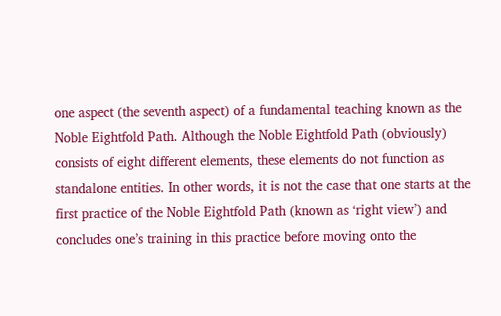one aspect (the seventh aspect) of a fundamental teaching known as the Noble Eightfold Path. Although the Noble Eightfold Path (obviously) consists of eight different elements, these elements do not function as standalone entities. In other words, it is not the case that one starts at the first practice of the Noble Eightfold Path (known as ‘right view’) and concludes one’s training in this practice before moving onto the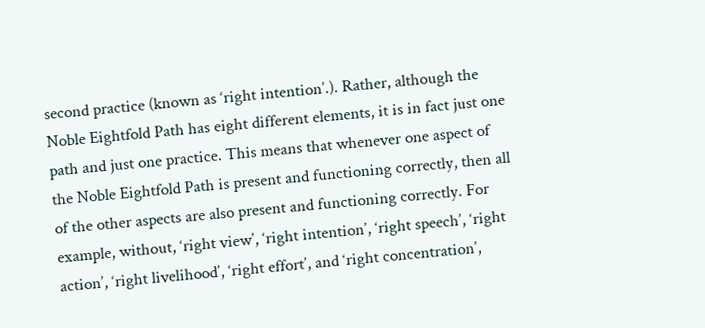second practice (known as ‘right intention’.). Rather, although the Noble Eightfold Path has eight different elements, it is in fact just one path and just one practice. This means that whenever one aspect of the Noble Eightfold Path is present and functioning correctly, then all of the other aspects are also present and functioning correctly. For example, without, ‘right view’, ‘right intention’, ‘right speech’, ‘right action’, ‘right livelihood’, ‘right effort’, and ‘right concentration’,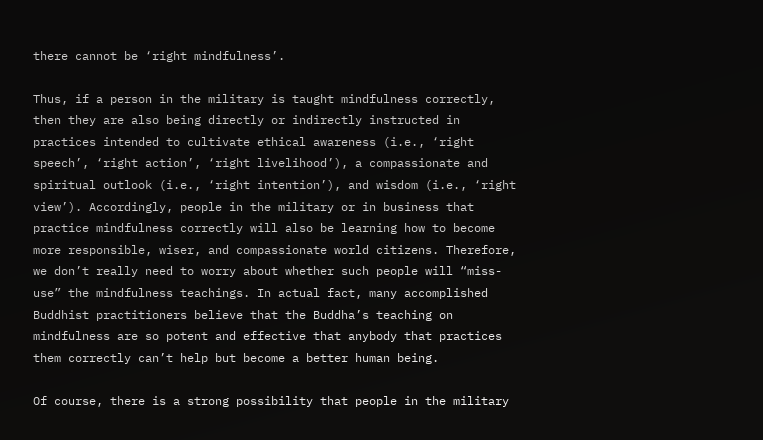there cannot be ‘right mindfulness’.

Thus, if a person in the military is taught mindfulness correctly, then they are also being directly or indirectly instructed in practices intended to cultivate ethical awareness (i.e., ‘right speech’, ‘right action’, ‘right livelihood’), a compassionate and spiritual outlook (i.e., ‘right intention’), and wisdom (i.e., ‘right view’). Accordingly, people in the military or in business that practice mindfulness correctly will also be learning how to become more responsible, wiser, and compassionate world citizens. Therefore, we don’t really need to worry about whether such people will “miss-use” the mindfulness teachings. In actual fact, many accomplished Buddhist practitioners believe that the Buddha’s teaching on mindfulness are so potent and effective that anybody that practices them correctly can’t help but become a better human being.

Of course, there is a strong possibility that people in the military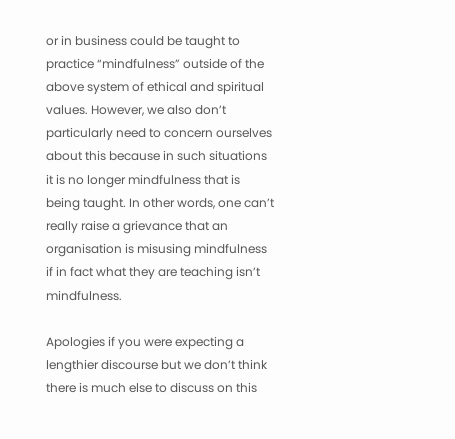or in business could be taught to practice “mindfulness” outside of the above system of ethical and spiritual values. However, we also don’t particularly need to concern ourselves about this because in such situations it is no longer mindfulness that is being taught. In other words, one can’t really raise a grievance that an organisation is misusing mindfulness if in fact what they are teaching isn’t mindfulness.

Apologies if you were expecting a lengthier discourse but we don’t think there is much else to discuss on this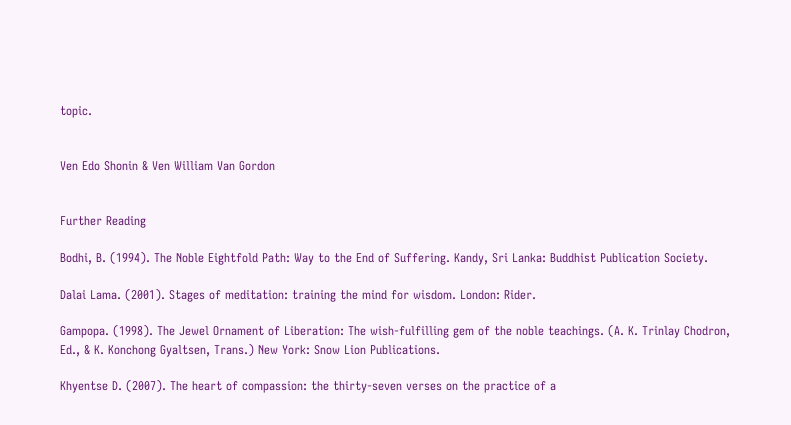topic.


Ven Edo Shonin & Ven William Van Gordon


Further Reading

Bodhi, B. (1994). The Noble Eightfold Path: Way to the End of Suffering. Kandy, Sri Lanka: Buddhist Publication Society.

Dalai Lama. (2001). Stages of meditation: training the mind for wisdom. London: Rider.

Gampopa. (1998). The Jewel Ornament of Liberation: The wish-fulfilling gem of the noble teachings. (A. K. Trinlay Chodron, Ed., & K. Konchong Gyaltsen, Trans.) New York: Snow Lion Publications.

Khyentse D. (2007). The heart of compassion: the thirty-seven verses on the practice of a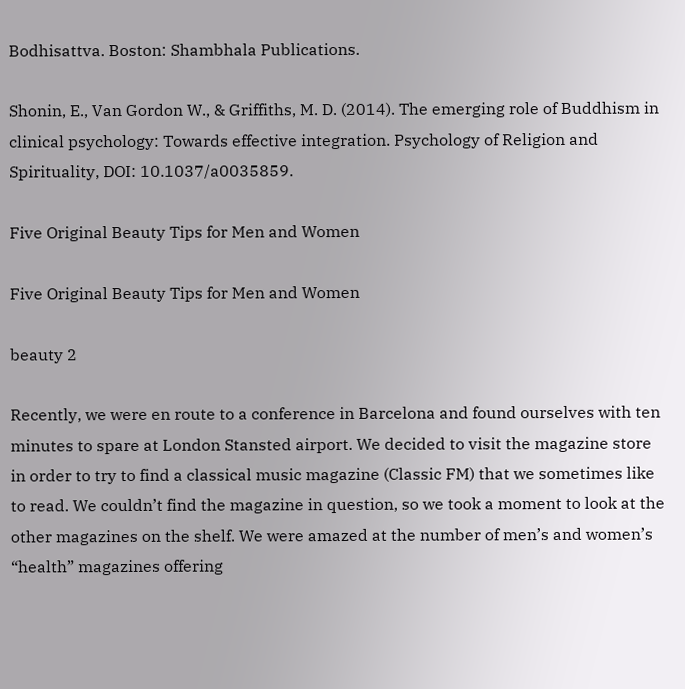Bodhisattva. Boston: Shambhala Publications.

Shonin, E., Van Gordon W., & Griffiths, M. D. (2014). The emerging role of Buddhism in clinical psychology: Towards effective integration. Psychology of Religion and Spirituality, DOI: 10.1037/a0035859.

Five Original Beauty Tips for Men and Women

Five Original Beauty Tips for Men and Women

beauty 2

Recently, we were en route to a conference in Barcelona and found ourselves with ten minutes to spare at London Stansted airport. We decided to visit the magazine store in order to try to find a classical music magazine (Classic FM) that we sometimes like to read. We couldn’t find the magazine in question, so we took a moment to look at the other magazines on the shelf. We were amazed at the number of men’s and women’s “health” magazines offering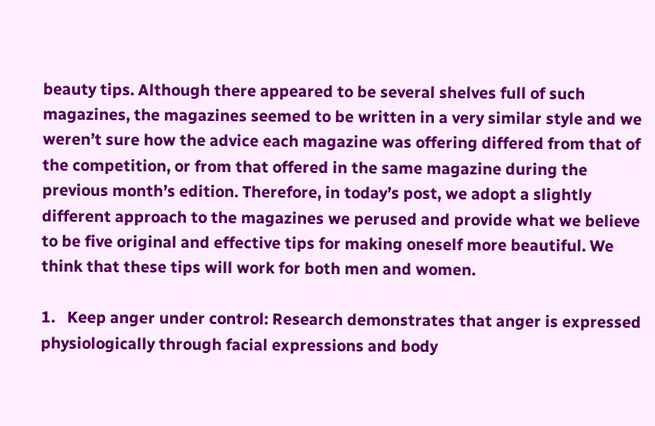beauty tips. Although there appeared to be several shelves full of such magazines, the magazines seemed to be written in a very similar style and we weren’t sure how the advice each magazine was offering differed from that of the competition, or from that offered in the same magazine during the previous month’s edition. Therefore, in today’s post, we adopt a slightly different approach to the magazines we perused and provide what we believe to be five original and effective tips for making oneself more beautiful. We think that these tips will work for both men and women.

1.   Keep anger under control: Research demonstrates that anger is expressed physiologically through facial expressions and body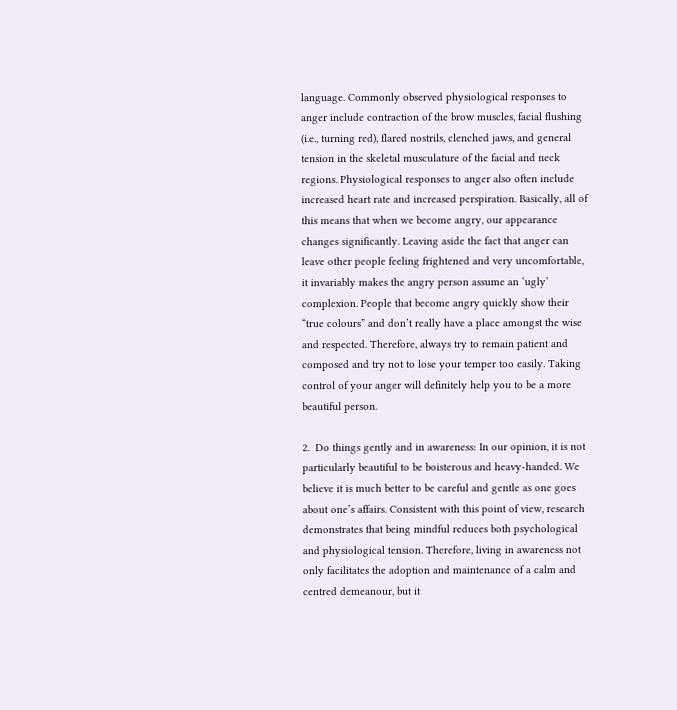language. Commonly observed physiological responses to anger include contraction of the brow muscles, facial flushing (i.e., turning red), flared nostrils, clenched jaws, and general tension in the skeletal musculature of the facial and neck regions. Physiological responses to anger also often include increased heart rate and increased perspiration. Basically, all of this means that when we become angry, our appearance changes significantly. Leaving aside the fact that anger can leave other people feeling frightened and very uncomfortable, it invariably makes the angry person assume an ‘ugly’ complexion. People that become angry quickly show their “true colours” and don’t really have a place amongst the wise and respected. Therefore, always try to remain patient and composed and try not to lose your temper too easily. Taking control of your anger will definitely help you to be a more beautiful person.

2.  Do things gently and in awareness: In our opinion, it is not particularly beautiful to be boisterous and heavy-handed. We believe it is much better to be careful and gentle as one goes about one’s affairs. Consistent with this point of view, research demonstrates that being mindful reduces both psychological and physiological tension. Therefore, living in awareness not only facilitates the adoption and maintenance of a calm and centred demeanour, but it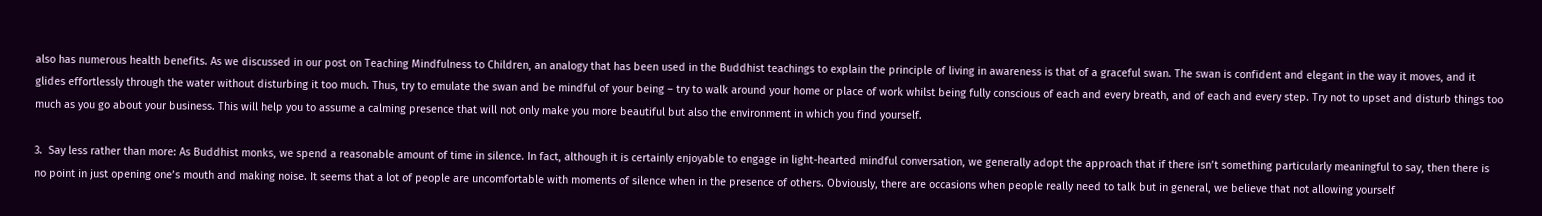also has numerous health benefits. As we discussed in our post on Teaching Mindfulness to Children, an analogy that has been used in the Buddhist teachings to explain the principle of living in awareness is that of a graceful swan. The swan is confident and elegant in the way it moves, and it glides effortlessly through the water without disturbing it too much. Thus, try to emulate the swan and be mindful of your being – try to walk around your home or place of work whilst being fully conscious of each and every breath, and of each and every step. Try not to upset and disturb things too much as you go about your business. This will help you to assume a calming presence that will not only make you more beautiful but also the environment in which you find yourself.

3.  Say less rather than more: As Buddhist monks, we spend a reasonable amount of time in silence. In fact, although it is certainly enjoyable to engage in light-hearted mindful conversation, we generally adopt the approach that if there isn’t something particularly meaningful to say, then there is no point in just opening one’s mouth and making noise. It seems that a lot of people are uncomfortable with moments of silence when in the presence of others. Obviously, there are occasions when people really need to talk but in general, we believe that not allowing yourself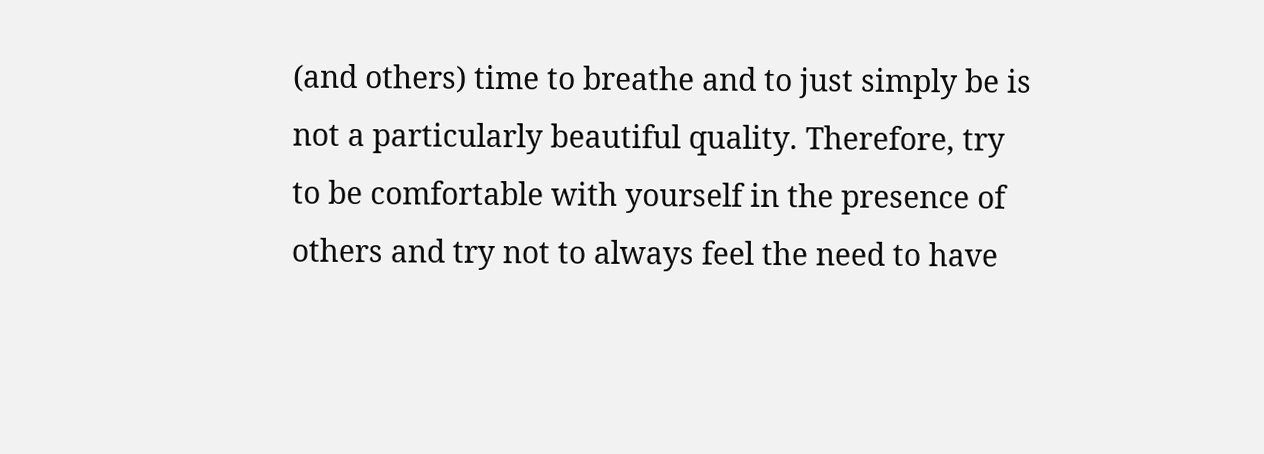(and others) time to breathe and to just simply be is not a particularly beautiful quality. Therefore, try to be comfortable with yourself in the presence of others and try not to always feel the need to have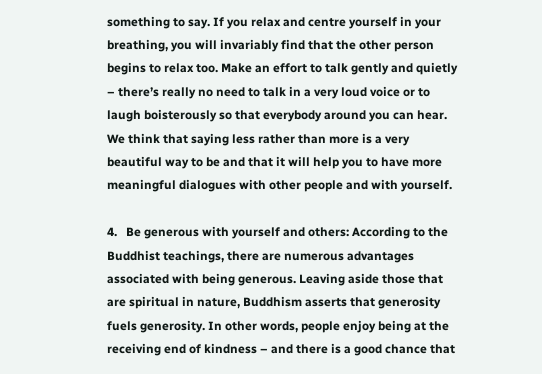something to say. If you relax and centre yourself in your breathing, you will invariably find that the other person begins to relax too. Make an effort to talk gently and quietly – there’s really no need to talk in a very loud voice or to laugh boisterously so that everybody around you can hear. We think that saying less rather than more is a very beautiful way to be and that it will help you to have more meaningful dialogues with other people and with yourself.

4.   Be generous with yourself and others: According to the Buddhist teachings, there are numerous advantages associated with being generous. Leaving aside those that are spiritual in nature, Buddhism asserts that generosity fuels generosity. In other words, people enjoy being at the receiving end of kindness – and there is a good chance that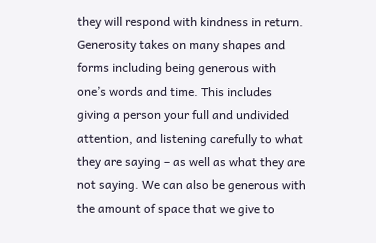they will respond with kindness in return. Generosity takes on many shapes and forms including being generous with one’s words and time. This includes giving a person your full and undivided attention, and listening carefully to what they are saying – as well as what they are not saying. We can also be generous with the amount of space that we give to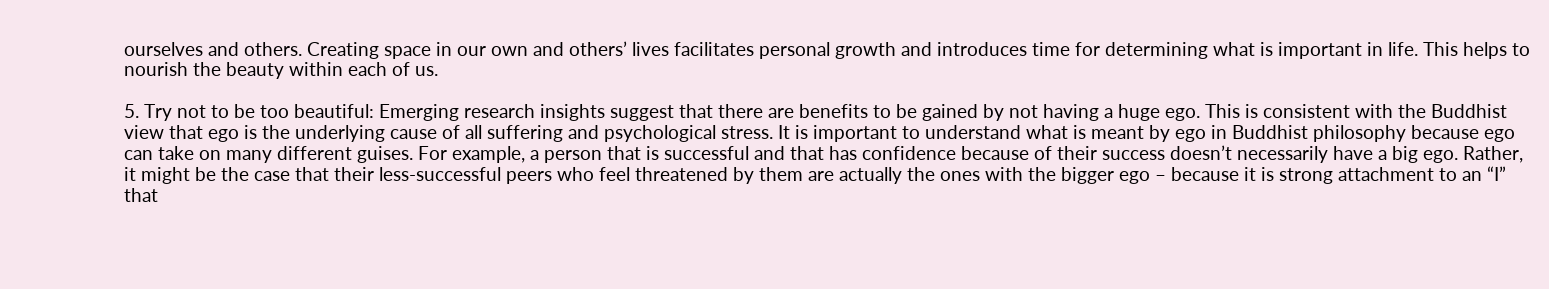ourselves and others. Creating space in our own and others’ lives facilitates personal growth and introduces time for determining what is important in life. This helps to nourish the beauty within each of us.

5. Try not to be too beautiful: Emerging research insights suggest that there are benefits to be gained by not having a huge ego. This is consistent with the Buddhist view that ego is the underlying cause of all suffering and psychological stress. It is important to understand what is meant by ego in Buddhist philosophy because ego can take on many different guises. For example, a person that is successful and that has confidence because of their success doesn’t necessarily have a big ego. Rather, it might be the case that their less-successful peers who feel threatened by them are actually the ones with the bigger ego – because it is strong attachment to an “I” that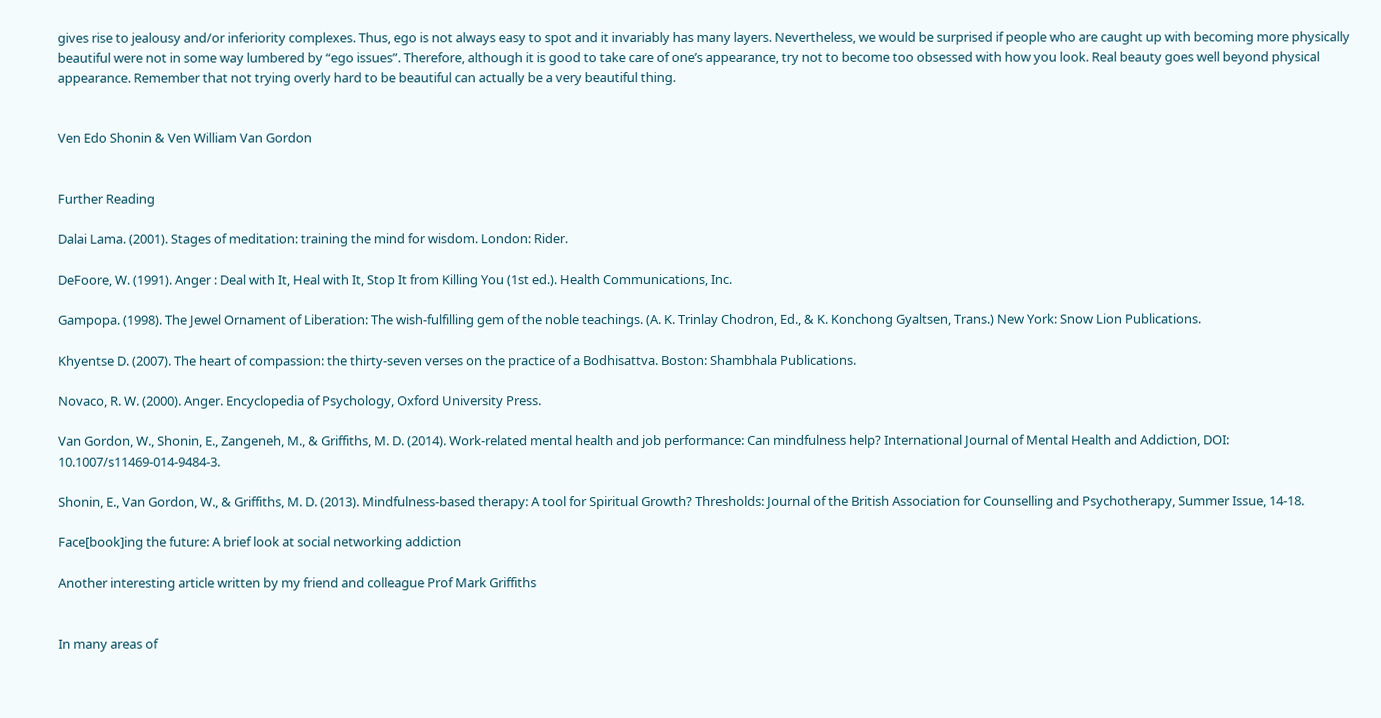gives rise to jealousy and/or inferiority complexes. Thus, ego is not always easy to spot and it invariably has many layers. Nevertheless, we would be surprised if people who are caught up with becoming more physically beautiful were not in some way lumbered by “ego issues”. Therefore, although it is good to take care of one’s appearance, try not to become too obsessed with how you look. Real beauty goes well beyond physical appearance. Remember that not trying overly hard to be beautiful can actually be a very beautiful thing.


Ven Edo Shonin & Ven William Van Gordon


Further Reading

Dalai Lama. (2001). Stages of meditation: training the mind for wisdom. London: Rider.

DeFoore, W. (1991). Anger : Deal with It, Heal with It, Stop It from Killing You (1st ed.). Health Communications, Inc.

Gampopa. (1998). The Jewel Ornament of Liberation: The wish-fulfilling gem of the noble teachings. (A. K. Trinlay Chodron, Ed., & K. Konchong Gyaltsen, Trans.) New York: Snow Lion Publications.

Khyentse D. (2007). The heart of compassion: the thirty-seven verses on the practice of a Bodhisattva. Boston: Shambhala Publications.

Novaco, R. W. (2000). Anger. Encyclopedia of Psychology, Oxford University Press.

Van Gordon, W., Shonin, E., Zangeneh, M., & Griffiths, M. D. (2014). Work-related mental health and job performance: Can mindfulness help? International Journal of Mental Health and Addiction, DOI: 10.1007/s11469-014-9484-3.

Shonin, E., Van Gordon, W., & Griffiths, M. D. (2013). Mindfulness-based therapy: A tool for Spiritual Growth? Thresholds: Journal of the British Association for Counselling and Psychotherapy, Summer Issue, 14-18.

Face[book]ing the future: A brief look at social networking addiction

Another interesting article written by my friend and colleague Prof Mark Griffiths


In many areas of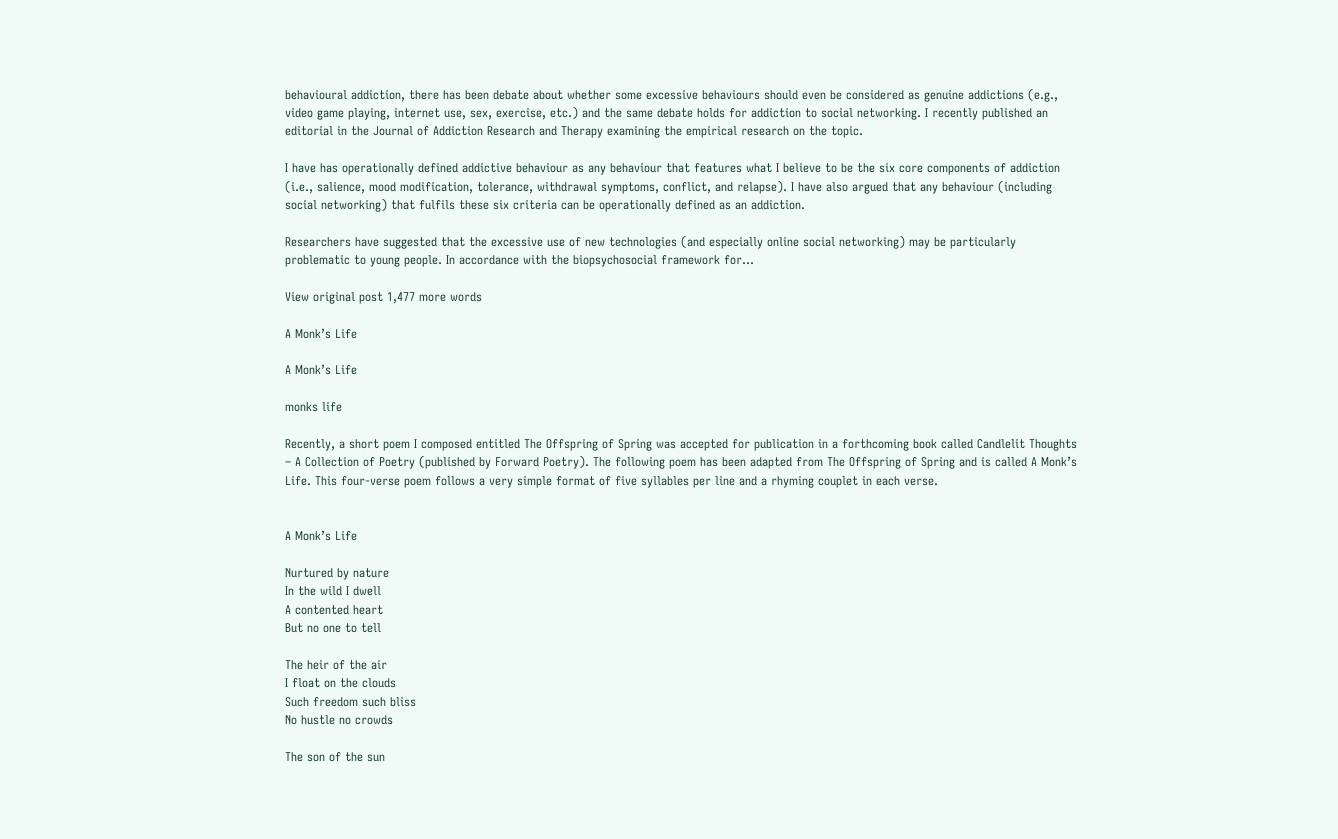behavioural addiction, there has been debate about whether some excessive behaviours should even be considered as genuine addictions (e.g., video game playing, internet use, sex, exercise, etc.) and the same debate holds for addiction to social networking. I recently published an editorial in the Journal of Addiction Research and Therapy examining the empirical research on the topic.

I have has operationally defined addictive behaviour as any behaviour that features what I believe to be the six core components of addiction (i.e., salience, mood modification, tolerance, withdrawal symptoms, conflict, and relapse). I have also argued that any behaviour (including social networking) that fulfils these six criteria can be operationally defined as an addiction.

Researchers have suggested that the excessive use of new technologies (and especially online social networking) may be particularly problematic to young people. In accordance with the biopsychosocial framework for…

View original post 1,477 more words

A Monk’s Life

A Monk’s Life

monks life

Recently, a short poem I composed entitled The Offspring of Spring was accepted for publication in a forthcoming book called Candlelit Thoughts – A Collection of Poetry (published by Forward Poetry). The following poem has been adapted from The Offspring of Spring and is called A Monk’s Life. This four-verse poem follows a very simple format of five syllables per line and a rhyming couplet in each verse.


A Monk’s Life

Nurtured by nature
In the wild I dwell
A contented heart
But no one to tell

The heir of the air
I float on the clouds
Such freedom such bliss
No hustle no crowds

The son of the sun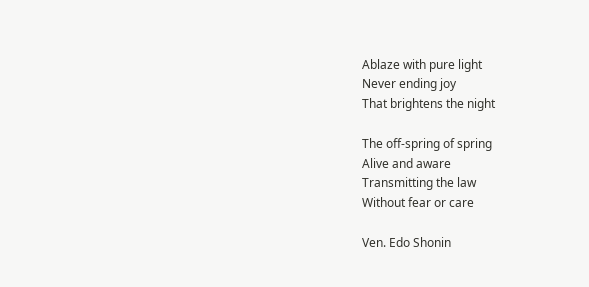Ablaze with pure light
Never ending joy
That brightens the night

The off-spring of spring
Alive and aware
Transmitting the law
Without fear or care

Ven. Edo Shonin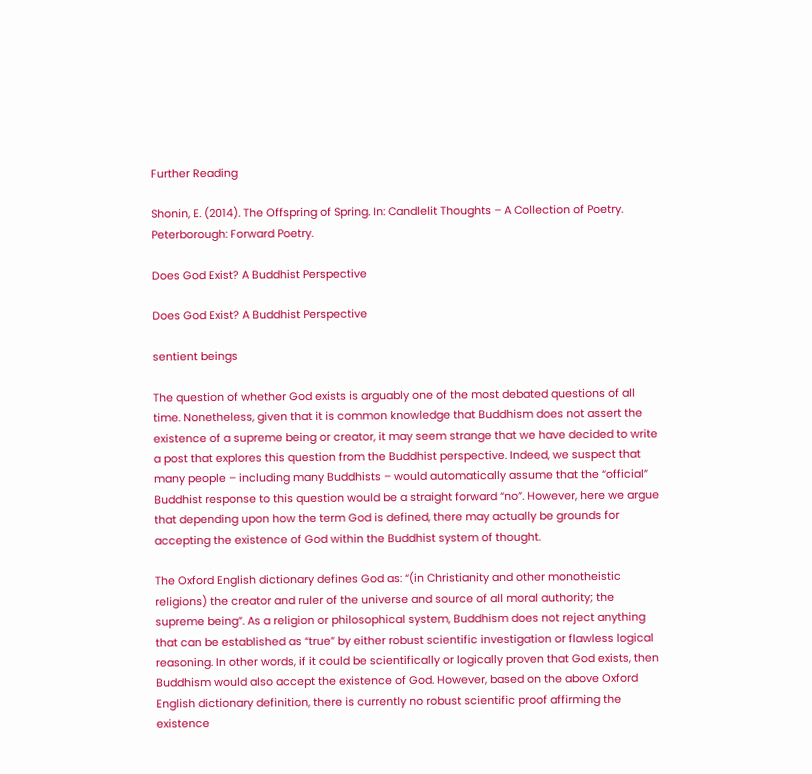Further Reading

Shonin, E. (2014). The Offspring of Spring. In: Candlelit Thoughts – A Collection of Poetry. Peterborough: Forward Poetry.

Does God Exist? A Buddhist Perspective

Does God Exist? A Buddhist Perspective

sentient beings

The question of whether God exists is arguably one of the most debated questions of all time. Nonetheless, given that it is common knowledge that Buddhism does not assert the existence of a supreme being or creator, it may seem strange that we have decided to write a post that explores this question from the Buddhist perspective. Indeed, we suspect that many people – including many Buddhists – would automatically assume that the “official” Buddhist response to this question would be a straight forward “no”. However, here we argue that depending upon how the term God is defined, there may actually be grounds for accepting the existence of God within the Buddhist system of thought.

The Oxford English dictionary defines God as: “(in Christianity and other monotheistic religions) the creator and ruler of the universe and source of all moral authority; the supreme being”. As a religion or philosophical system, Buddhism does not reject anything that can be established as “true” by either robust scientific investigation or flawless logical reasoning. In other words, if it could be scientifically or logically proven that God exists, then Buddhism would also accept the existence of God. However, based on the above Oxford English dictionary definition, there is currently no robust scientific proof affirming the existence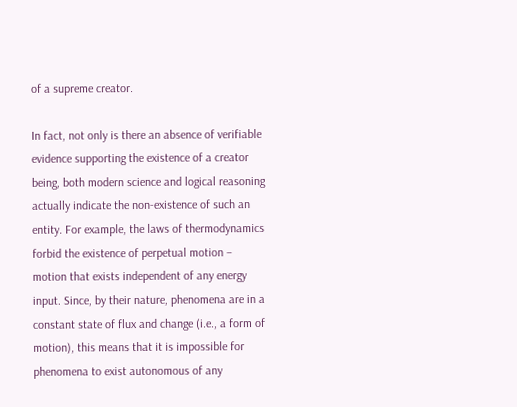of a supreme creator.

In fact, not only is there an absence of verifiable evidence supporting the existence of a creator being, both modern science and logical reasoning actually indicate the non-existence of such an entity. For example, the laws of thermodynamics forbid the existence of perpetual motion – motion that exists independent of any energy input. Since, by their nature, phenomena are in a constant state of flux and change (i.e., a form of motion), this means that it is impossible for phenomena to exist autonomous of any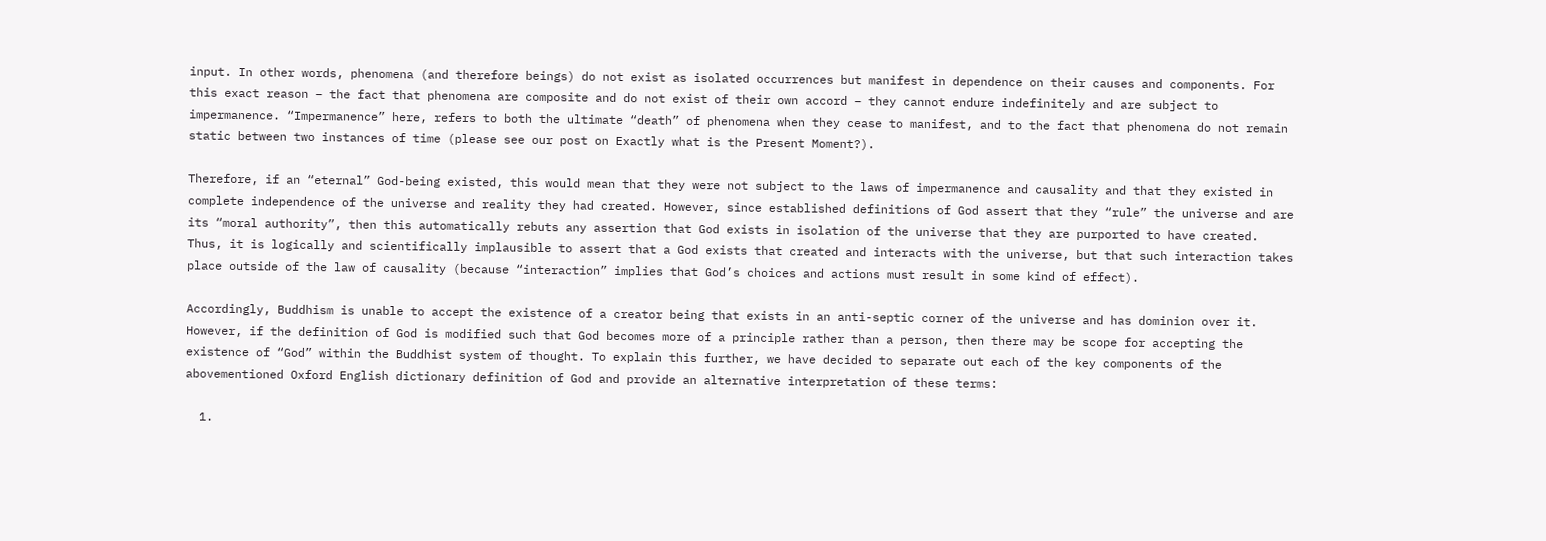input. In other words, phenomena (and therefore beings) do not exist as isolated occurrences but manifest in dependence on their causes and components. For this exact reason – the fact that phenomena are composite and do not exist of their own accord – they cannot endure indefinitely and are subject to impermanence. “Impermanence” here, refers to both the ultimate “death” of phenomena when they cease to manifest, and to the fact that phenomena do not remain static between two instances of time (please see our post on Exactly what is the Present Moment?).

Therefore, if an “eternal” God-being existed, this would mean that they were not subject to the laws of impermanence and causality and that they existed in complete independence of the universe and reality they had created. However, since established definitions of God assert that they “rule” the universe and are its “moral authority”, then this automatically rebuts any assertion that God exists in isolation of the universe that they are purported to have created. Thus, it is logically and scientifically implausible to assert that a God exists that created and interacts with the universe, but that such interaction takes place outside of the law of causality (because “interaction” implies that God’s choices and actions must result in some kind of effect).

Accordingly, Buddhism is unable to accept the existence of a creator being that exists in an anti-septic corner of the universe and has dominion over it. However, if the definition of God is modified such that God becomes more of a principle rather than a person, then there may be scope for accepting the existence of “God” within the Buddhist system of thought. To explain this further, we have decided to separate out each of the key components of the abovementioned Oxford English dictionary definition of God and provide an alternative interpretation of these terms:

  1.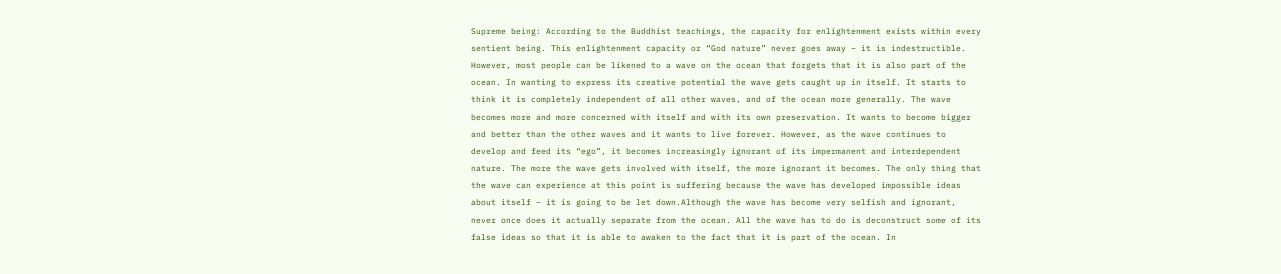Supreme being: According to the Buddhist teachings, the capacity for enlightenment exists within every sentient being. This enlightenment capacity or “God nature” never goes away – it is indestructible. However, most people can be likened to a wave on the ocean that forgets that it is also part of the ocean. In wanting to express its creative potential the wave gets caught up in itself. It starts to think it is completely independent of all other waves, and of the ocean more generally. The wave becomes more and more concerned with itself and with its own preservation. It wants to become bigger and better than the other waves and it wants to live forever. However, as the wave continues to develop and feed its “ego”, it becomes increasingly ignorant of its impermanent and interdependent nature. The more the wave gets involved with itself, the more ignorant it becomes. The only thing that the wave can experience at this point is suffering because the wave has developed impossible ideas about itself – it is going to be let down.Although the wave has become very selfish and ignorant, never once does it actually separate from the ocean. All the wave has to do is deconstruct some of its false ideas so that it is able to awaken to the fact that it is part of the ocean. In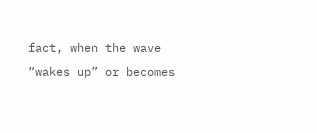fact, when the wave “wakes up” or becomes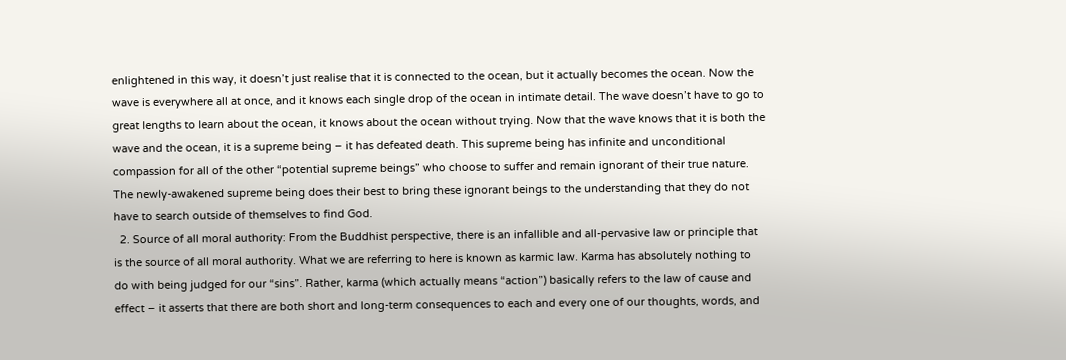enlightened in this way, it doesn’t just realise that it is connected to the ocean, but it actually becomes the ocean. Now the wave is everywhere all at once, and it knows each single drop of the ocean in intimate detail. The wave doesn’t have to go to great lengths to learn about the ocean, it knows about the ocean without trying. Now that the wave knows that it is both the wave and the ocean, it is a supreme being – it has defeated death. This supreme being has infinite and unconditional compassion for all of the other “potential supreme beings” who choose to suffer and remain ignorant of their true nature. The newly-awakened supreme being does their best to bring these ignorant beings to the understanding that they do not have to search outside of themselves to find God.
  2. Source of all moral authority: From the Buddhist perspective, there is an infallible and all-pervasive law or principle that is the source of all moral authority. What we are referring to here is known as karmic law. Karma has absolutely nothing to do with being judged for our “sins”. Rather, karma (which actually means “action”) basically refers to the law of cause and effect – it asserts that there are both short and long-term consequences to each and every one of our thoughts, words, and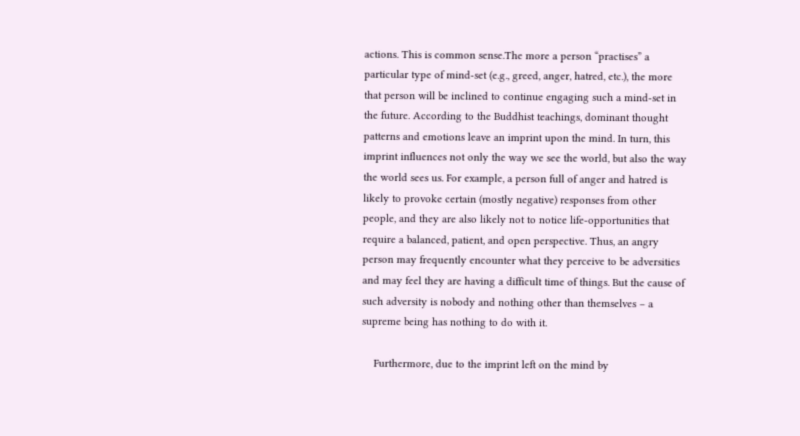actions. This is common sense.The more a person “practises” a particular type of mind-set (e.g., greed, anger, hatred, etc.), the more that person will be inclined to continue engaging such a mind-set in the future. According to the Buddhist teachings, dominant thought patterns and emotions leave an imprint upon the mind. In turn, this imprint influences not only the way we see the world, but also the way the world sees us. For example, a person full of anger and hatred is likely to provoke certain (mostly negative) responses from other people, and they are also likely not to notice life-opportunities that require a balanced, patient, and open perspective. Thus, an angry person may frequently encounter what they perceive to be adversities and may feel they are having a difficult time of things. But the cause of such adversity is nobody and nothing other than themselves – a supreme being has nothing to do with it.

    Furthermore, due to the imprint left on the mind by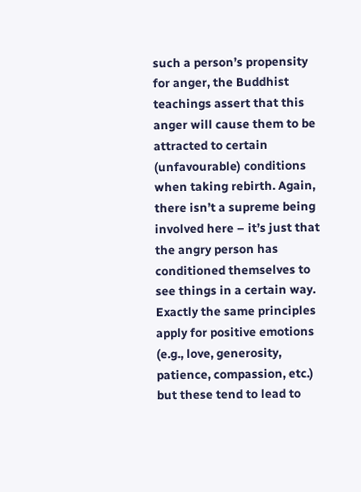such a person’s propensity for anger, the Buddhist teachings assert that this anger will cause them to be attracted to certain (unfavourable) conditions when taking rebirth. Again, there isn’t a supreme being involved here – it’s just that the angry person has conditioned themselves to see things in a certain way. Exactly the same principles apply for positive emotions (e.g., love, generosity, patience, compassion, etc.) but these tend to lead to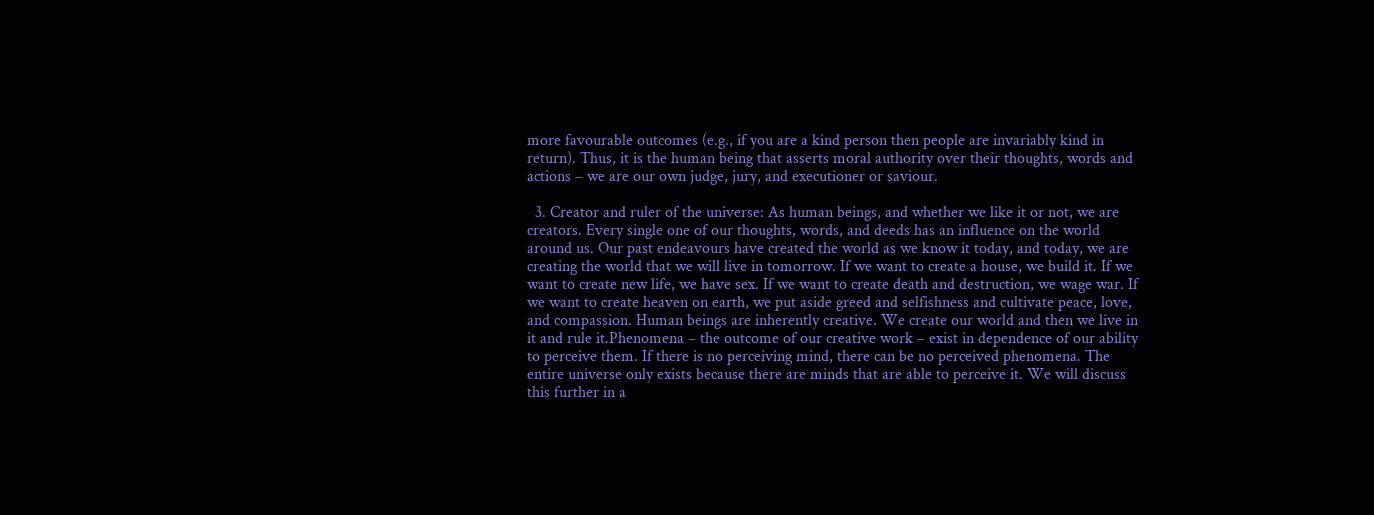more favourable outcomes (e.g., if you are a kind person then people are invariably kind in return). Thus, it is the human being that asserts moral authority over their thoughts, words and actions – we are our own judge, jury, and executioner or saviour.

  3. Creator and ruler of the universe: As human beings, and whether we like it or not, we are creators. Every single one of our thoughts, words, and deeds has an influence on the world around us. Our past endeavours have created the world as we know it today, and today, we are creating the world that we will live in tomorrow. If we want to create a house, we build it. If we want to create new life, we have sex. If we want to create death and destruction, we wage war. If we want to create heaven on earth, we put aside greed and selfishness and cultivate peace, love, and compassion. Human beings are inherently creative. We create our world and then we live in it and rule it.Phenomena – the outcome of our creative work – exist in dependence of our ability to perceive them. If there is no perceiving mind, there can be no perceived phenomena. The entire universe only exists because there are minds that are able to perceive it. We will discuss this further in a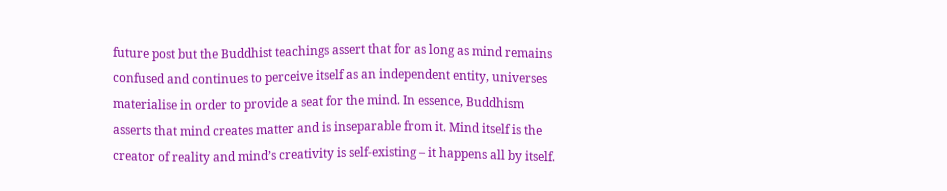future post but the Buddhist teachings assert that for as long as mind remains confused and continues to perceive itself as an independent entity, universes materialise in order to provide a seat for the mind. In essence, Buddhism asserts that mind creates matter and is inseparable from it. Mind itself is the creator of reality and mind’s creativity is self-existing – it happens all by itself.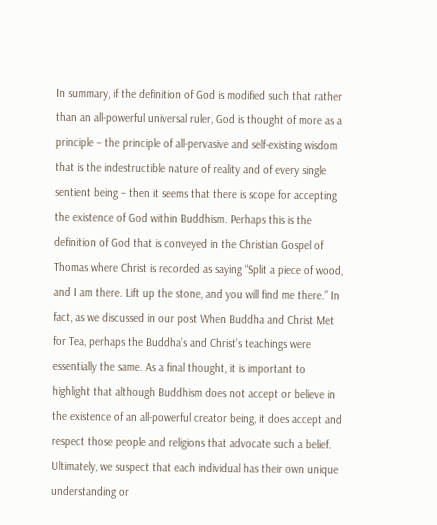In summary, if the definition of God is modified such that rather than an all-powerful universal ruler, God is thought of more as a principle – the principle of all-pervasive and self-existing wisdom that is the indestructible nature of reality and of every single sentient being – then it seems that there is scope for accepting the existence of God within Buddhism. Perhaps this is the definition of God that is conveyed in the Christian Gospel of Thomas where Christ is recorded as saying “Split a piece of wood, and I am there. Lift up the stone, and you will find me there.” In fact, as we discussed in our post When Buddha and Christ Met for Tea, perhaps the Buddha’s and Christ’s teachings were essentially the same. As a final thought, it is important to highlight that although Buddhism does not accept or believe in the existence of an all-powerful creator being, it does accept and respect those people and religions that advocate such a belief. Ultimately, we suspect that each individual has their own unique understanding or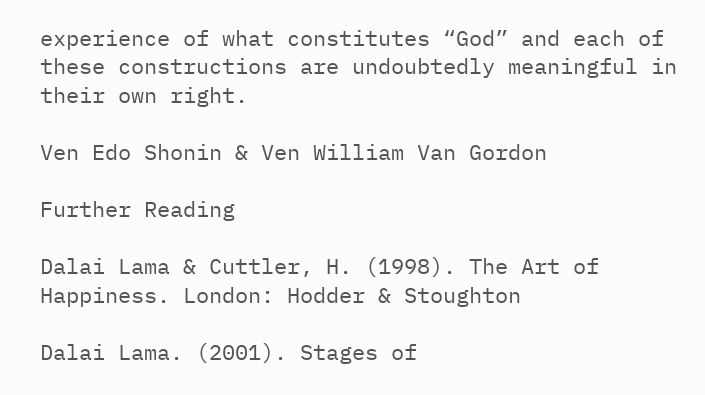experience of what constitutes “God” and each of these constructions are undoubtedly meaningful in their own right.

Ven Edo Shonin & Ven William Van Gordon

Further Reading

Dalai Lama & Cuttler, H. (1998). The Art of Happiness. London: Hodder & Stoughton

Dalai Lama. (2001). Stages of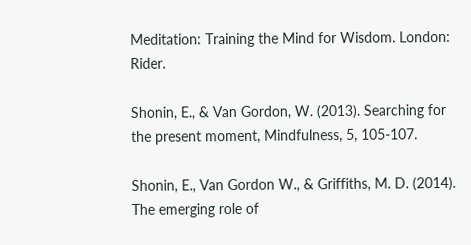Meditation: Training the Mind for Wisdom. London: Rider.

Shonin, E., & Van Gordon, W. (2013). Searching for the present moment, Mindfulness, 5, 105-107.

Shonin, E., Van Gordon W., & Griffiths, M. D. (2014). The emerging role of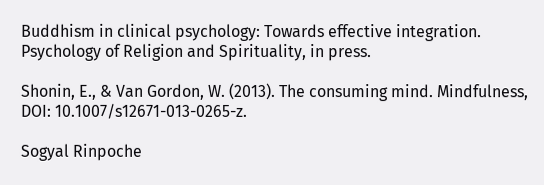Buddhism in clinical psychology: Towards effective integration. Psychology of Religion and Spirituality, in press.

Shonin, E., & Van Gordon, W. (2013). The consuming mind. Mindfulness, DOI: 10.1007/s12671-013-0265-z.

Sogyal Rinpoche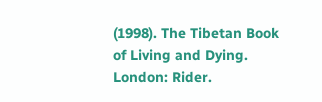(1998). The Tibetan Book of Living and Dying. London: Rider.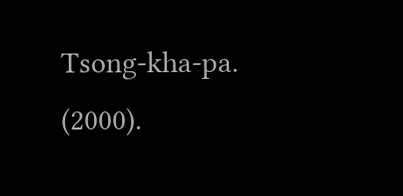Tsong-kha-pa. (2000).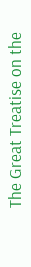The Great Treatise on the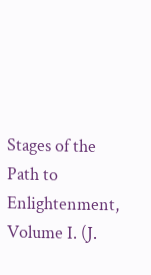Stages of the Path to Enlightenment, Volume I. (J.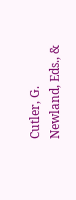Cutler, G. Newland, Eds., &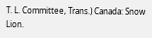T. L. Committee, Trans.) Canada: Snow Lion.